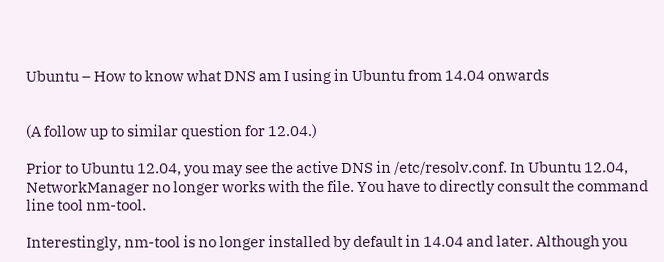Ubuntu – How to know what DNS am I using in Ubuntu from 14.04 onwards


(A follow up to similar question for 12.04.)

Prior to Ubuntu 12.04, you may see the active DNS in /etc/resolv.conf. In Ubuntu 12.04, NetworkManager no longer works with the file. You have to directly consult the command line tool nm-tool.

Interestingly, nm-tool is no longer installed by default in 14.04 and later. Although you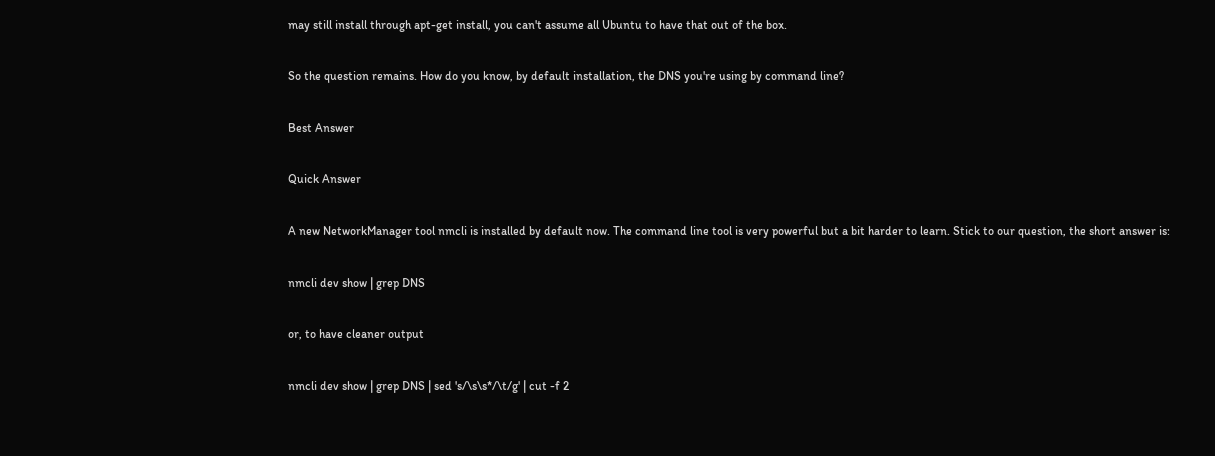may still install through apt-get install, you can't assume all Ubuntu to have that out of the box.

So the question remains. How do you know, by default installation, the DNS you're using by command line?

Best Answer

Quick Answer

A new NetworkManager tool nmcli is installed by default now. The command line tool is very powerful but a bit harder to learn. Stick to our question, the short answer is:

nmcli dev show | grep DNS

or, to have cleaner output

nmcli dev show | grep DNS | sed 's/\s\s*/\t/g' | cut -f 2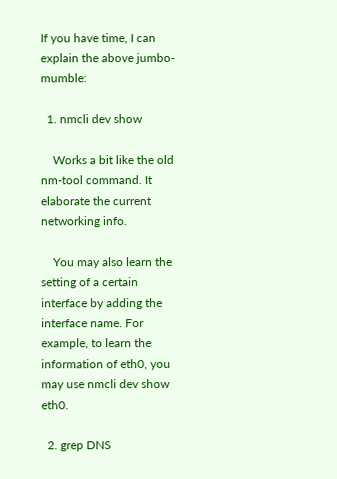If you have time, I can explain the above jumbo-mumble:

  1. nmcli dev show

    Works a bit like the old nm-tool command. It elaborate the current networking info.

    You may also learn the setting of a certain interface by adding the interface name. For example, to learn the information of eth0, you may use nmcli dev show eth0.

  2. grep DNS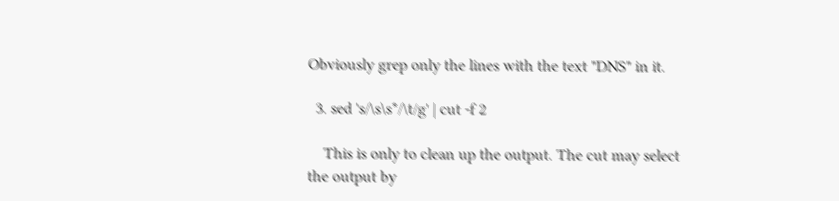Obviously grep only the lines with the text "DNS" in it.

  3. sed 's/\s\s*/\t/g' | cut -f 2

    This is only to clean up the output. The cut may select the output by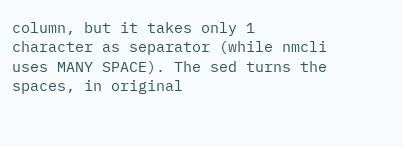column, but it takes only 1 character as separator (while nmcli uses MANY SPACE). The sed turns the spaces, in original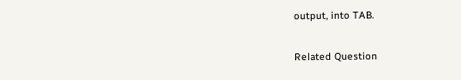output, into TAB.

Related Question